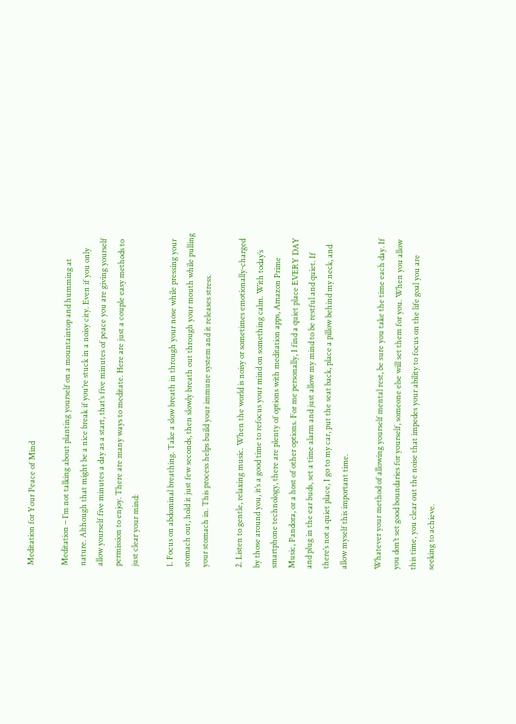Meditation for Your Peace of Mind

Meditation – I’m not talking about planting yourself on a mountaintop and humming at nature. Although that might be a nice break if you’re stuck in a noisy city. Even if you only allow yourself five minutes a day as a start, that’s five minutes of peace you are giving yourself permission to enjoy. There are many ways to meditate. Here are just a couple easy methods to just clear your mind:

1. Focus on abdominal breathing. Take a slow breath in through your nose while pressing your stomach out, hold it just few seconds, then slowly breath out through your mouth while pulling your stomach in. This process helps build your immune system and it releases stress.

2. Listen to gentle, relaxing music. When the world is noisy or sometimes emotionally-charged by those around you, it’s a good time to refocus your mind on something calm. With today’s smartphone technology, there are plenty of options with meditation apps, Amazon Prime Music, Pandora, or a host of other options. For me personally, I find a quiet place EVERY DAY and plug in the ear buds, set a time alarm and just allow my mind to be restful and quiet. If there’s not a quiet place, I go to my car, put the seat back, place a pillow behind my neck, and allow myself this important time.

Whatever your method of allowing yourself mental rest, be sure you take the time each day. If you don’t set good boundaries for yourself, someone else will set them for you. When you allow this time, you clear out the noise that impedes your ability to focus on the life goal you are seeking to achieve.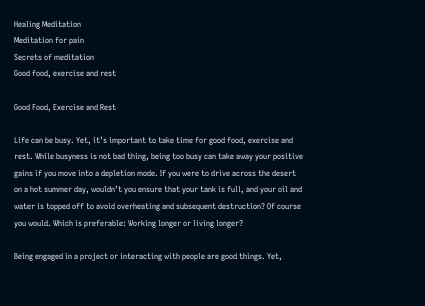Healing Meditation
Meditation for pain
Secrets of meditation
Good food, exercise and rest

Good Food, Exercise and Rest

Life can be busy. Yet, it’s important to take time for good food, exercise and rest. While busyness is not bad thing, being too busy can take away your positive gains if you move into a depletion mode. If you were to drive across the desert on a hot summer day, wouldn’t you ensure that your tank is full, and your oil and water is topped off to avoid overheating and subsequent destruction? Of course you would. Which is preferable: Working longer or living longer?

Being engaged in a project or interacting with people are good things. Yet,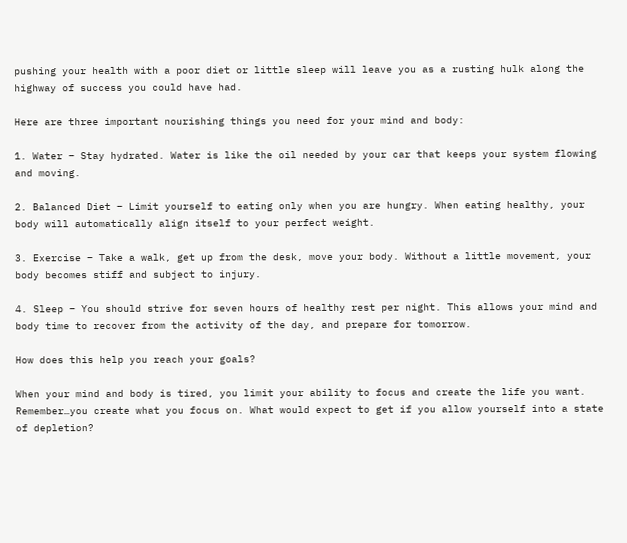pushing your health with a poor diet or little sleep will leave you as a rusting hulk along the highway of success you could have had.

Here are three important nourishing things you need for your mind and body:

1. Water – Stay hydrated. Water is like the oil needed by your car that keeps your system flowing and moving.

2. Balanced Diet – Limit yourself to eating only when you are hungry. When eating healthy, your body will automatically align itself to your perfect weight.

3. Exercise – Take a walk, get up from the desk, move your body. Without a little movement, your body becomes stiff and subject to injury.

4. Sleep – You should strive for seven hours of healthy rest per night. This allows your mind and body time to recover from the activity of the day, and prepare for tomorrow.

How does this help you reach your goals?

When your mind and body is tired, you limit your ability to focus and create the life you want. Remember…you create what you focus on. What would expect to get if you allow yourself into a state of depletion?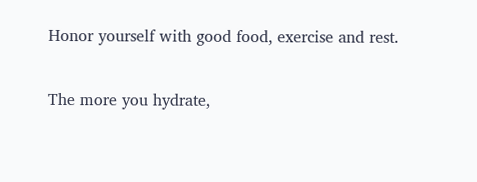Honor yourself with good food, exercise and rest.

The more you hydrate,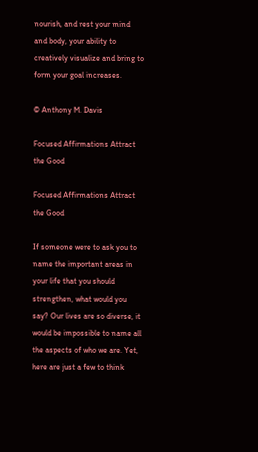nourish, and rest your mind and body, your ability to creatively visualize and bring to form your goal increases.

© Anthony M. Davis

Focused Affirmations Attract the Good

Focused Affirmations Attract the Good

If someone were to ask you to name the important areas in your life that you should strengthen, what would you say? Our lives are so diverse, it would be impossible to name all the aspects of who we are. Yet, here are just a few to think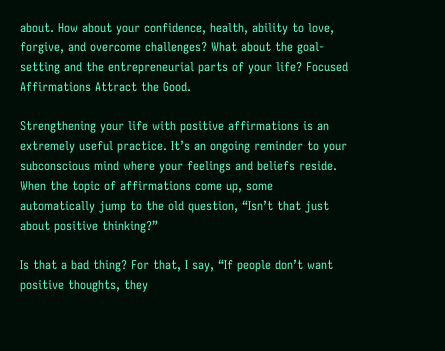about. How about your confidence, health, ability to love, forgive, and overcome challenges? What about the goal-setting and the entrepreneurial parts of your life? Focused Affirmations Attract the Good.

Strengthening your life with positive affirmations is an extremely useful practice. It’s an ongoing reminder to your subconscious mind where your feelings and beliefs reside. When the topic of affirmations come up, some automatically jump to the old question, “Isn’t that just about positive thinking?”

Is that a bad thing? For that, I say, “If people don’t want positive thoughts, they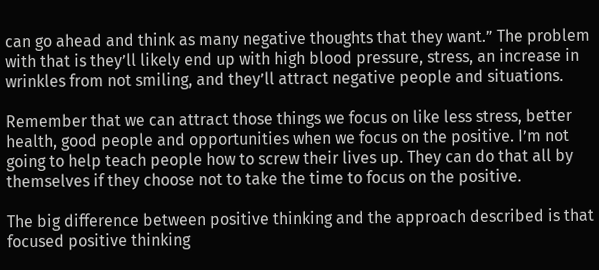can go ahead and think as many negative thoughts that they want.” The problem with that is they’ll likely end up with high blood pressure, stress, an increase in wrinkles from not smiling, and they’ll attract negative people and situations.

Remember that we can attract those things we focus on like less stress, better health, good people and opportunities when we focus on the positive. I’m not going to help teach people how to screw their lives up. They can do that all by themselves if they choose not to take the time to focus on the positive.

The big difference between positive thinking and the approach described is that focused positive thinking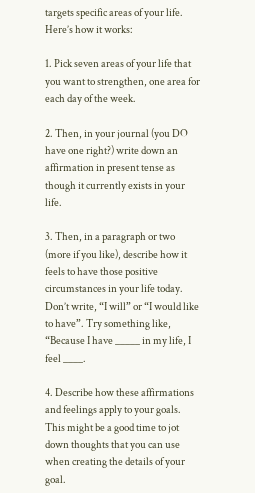targets specific areas of your life. Here’s how it works:

1. Pick seven areas of your life that you want to strengthen, one area for each day of the week.

2. Then, in your journal (you DO have one right?) write down an affirmation in present tense as though it currently exists in your life.

3. Then, in a paragraph or two (more if you like), describe how it feels to have those positive circumstances in your life today. Don’t write, “I will” or “I would like to have”. Try something like, “Because I have _____ in my life, I feel ____.

4. Describe how these affirmations and feelings apply to your goals. This might be a good time to jot down thoughts that you can use when creating the details of your goal.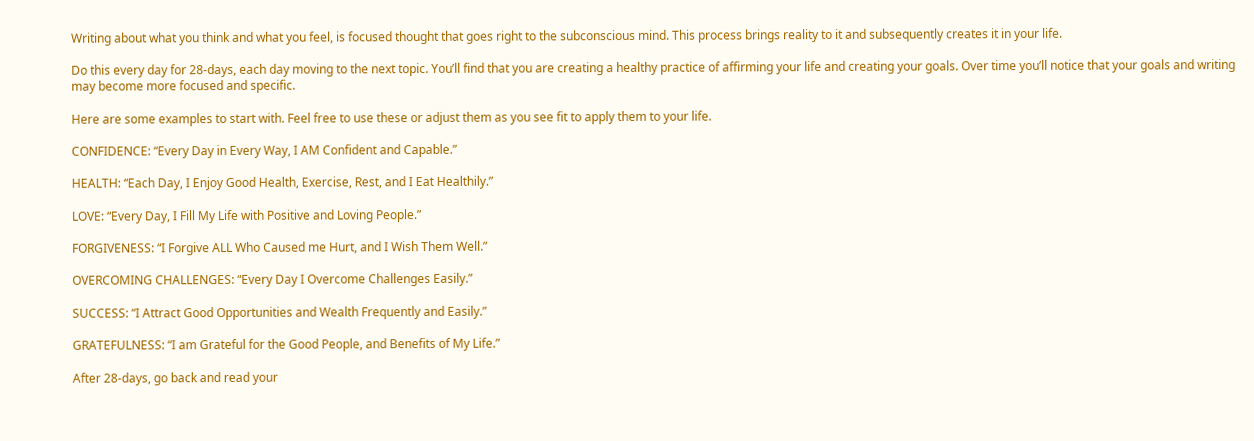Writing about what you think and what you feel, is focused thought that goes right to the subconscious mind. This process brings reality to it and subsequently creates it in your life.

Do this every day for 28-days, each day moving to the next topic. You’ll find that you are creating a healthy practice of affirming your life and creating your goals. Over time you’ll notice that your goals and writing may become more focused and specific.

Here are some examples to start with. Feel free to use these or adjust them as you see fit to apply them to your life.

CONFIDENCE: “Every Day in Every Way, I AM Confident and Capable.”

HEALTH: “Each Day, I Enjoy Good Health, Exercise, Rest, and I Eat Healthily.”

LOVE: “Every Day, I Fill My Life with Positive and Loving People.”

FORGIVENESS: “I Forgive ALL Who Caused me Hurt, and I Wish Them Well.”

OVERCOMING CHALLENGES: “Every Day I Overcome Challenges Easily.”

SUCCESS: “I Attract Good Opportunities and Wealth Frequently and Easily.”

GRATEFULNESS: “I am Grateful for the Good People, and Benefits of My Life.”

After 28-days, go back and read your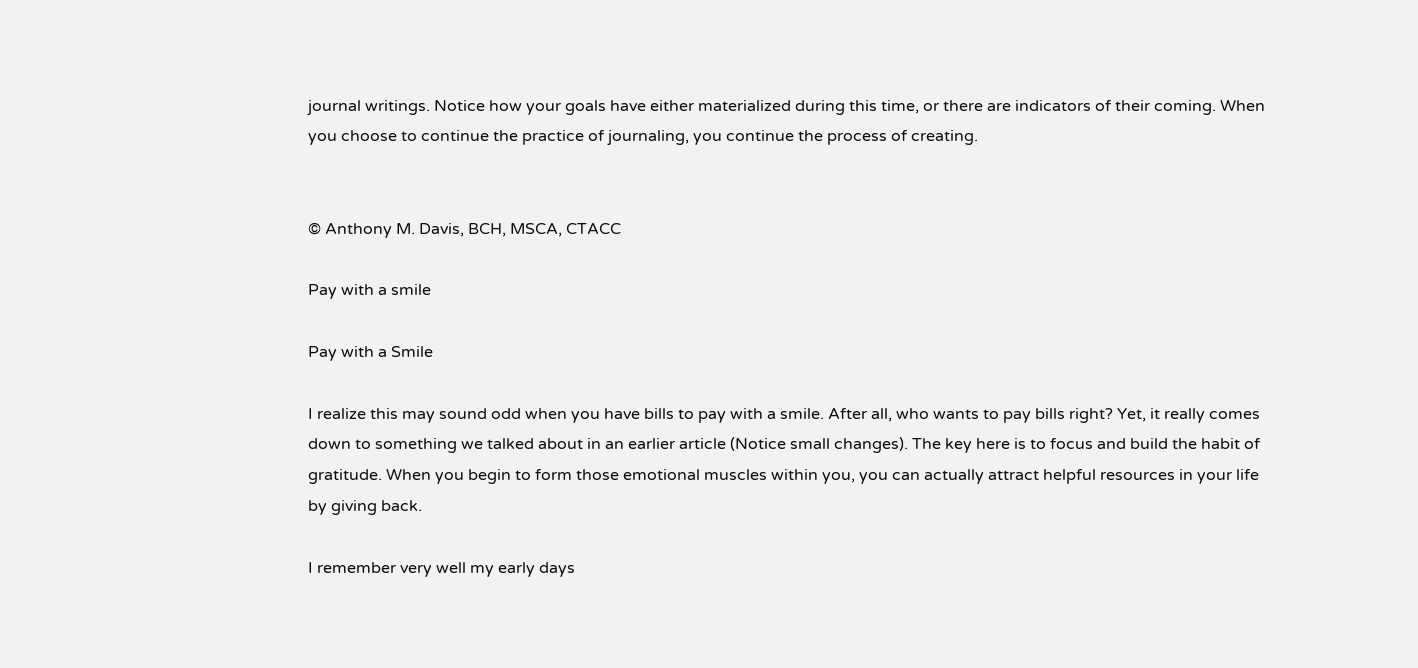journal writings. Notice how your goals have either materialized during this time, or there are indicators of their coming. When you choose to continue the practice of journaling, you continue the process of creating.


© Anthony M. Davis, BCH, MSCA, CTACC

Pay with a smile

Pay with a Smile

I realize this may sound odd when you have bills to pay with a smile. After all, who wants to pay bills right? Yet, it really comes down to something we talked about in an earlier article (Notice small changes). The key here is to focus and build the habit of gratitude. When you begin to form those emotional muscles within you, you can actually attract helpful resources in your life by giving back.

I remember very well my early days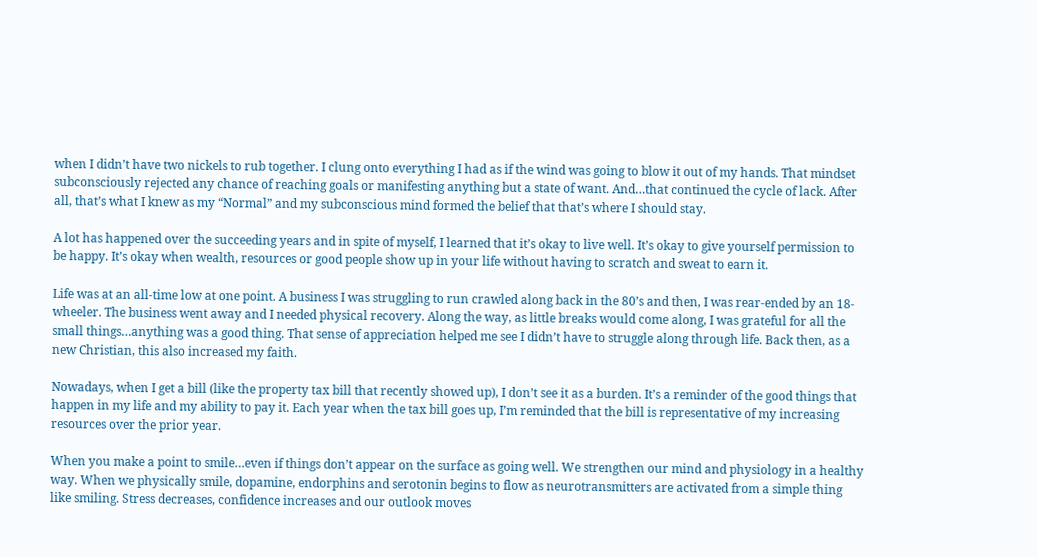when I didn’t have two nickels to rub together. I clung onto everything I had as if the wind was going to blow it out of my hands. That mindset subconsciously rejected any chance of reaching goals or manifesting anything but a state of want. And…that continued the cycle of lack. After all, that’s what I knew as my “Normal” and my subconscious mind formed the belief that that’s where I should stay.

A lot has happened over the succeeding years and in spite of myself, I learned that it’s okay to live well. It’s okay to give yourself permission to be happy. It’s okay when wealth, resources or good people show up in your life without having to scratch and sweat to earn it.

Life was at an all-time low at one point. A business I was struggling to run crawled along back in the 80’s and then, I was rear-ended by an 18-wheeler. The business went away and I needed physical recovery. Along the way, as little breaks would come along, I was grateful for all the small things…anything was a good thing. That sense of appreciation helped me see I didn’t have to struggle along through life. Back then, as a new Christian, this also increased my faith.

Nowadays, when I get a bill (like the property tax bill that recently showed up), I don’t see it as a burden. It’s a reminder of the good things that happen in my life and my ability to pay it. Each year when the tax bill goes up, I’m reminded that the bill is representative of my increasing resources over the prior year.

When you make a point to smile…even if things don’t appear on the surface as going well. We strengthen our mind and physiology in a healthy way. When we physically smile, dopamine, endorphins and serotonin begins to flow as neurotransmitters are activated from a simple thing like smiling. Stress decreases, confidence increases and our outlook moves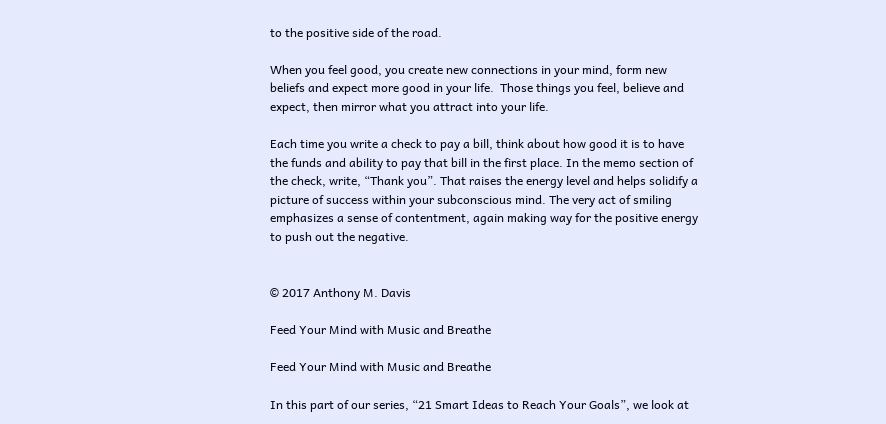to the positive side of the road.

When you feel good, you create new connections in your mind, form new beliefs and expect more good in your life.  Those things you feel, believe and expect, then mirror what you attract into your life.

Each time you write a check to pay a bill, think about how good it is to have the funds and ability to pay that bill in the first place. In the memo section of the check, write, “Thank you”. That raises the energy level and helps solidify a picture of success within your subconscious mind. The very act of smiling emphasizes a sense of contentment, again making way for the positive energy to push out the negative.


© 2017 Anthony M. Davis

Feed Your Mind with Music and Breathe

Feed Your Mind with Music and Breathe

In this part of our series, “21 Smart Ideas to Reach Your Goals”, we look at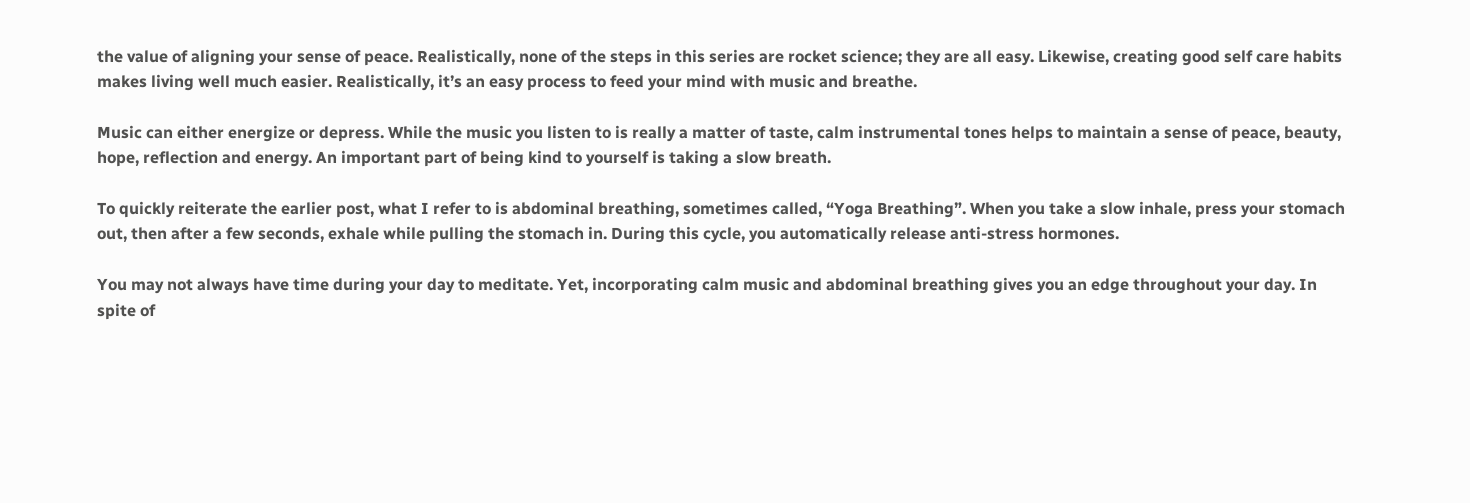the value of aligning your sense of peace. Realistically, none of the steps in this series are rocket science; they are all easy. Likewise, creating good self care habits makes living well much easier. Realistically, it’s an easy process to feed your mind with music and breathe.

Music can either energize or depress. While the music you listen to is really a matter of taste, calm instrumental tones helps to maintain a sense of peace, beauty, hope, reflection and energy. An important part of being kind to yourself is taking a slow breath.

To quickly reiterate the earlier post, what I refer to is abdominal breathing, sometimes called, “Yoga Breathing”. When you take a slow inhale, press your stomach out, then after a few seconds, exhale while pulling the stomach in. During this cycle, you automatically release anti-stress hormones.

You may not always have time during your day to meditate. Yet, incorporating calm music and abdominal breathing gives you an edge throughout your day. In spite of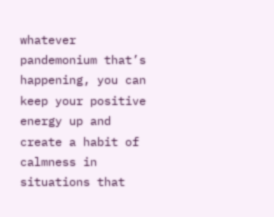whatever pandemonium that’s happening, you can keep your positive energy up and create a habit of calmness in situations that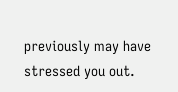previously may have stressed you out.